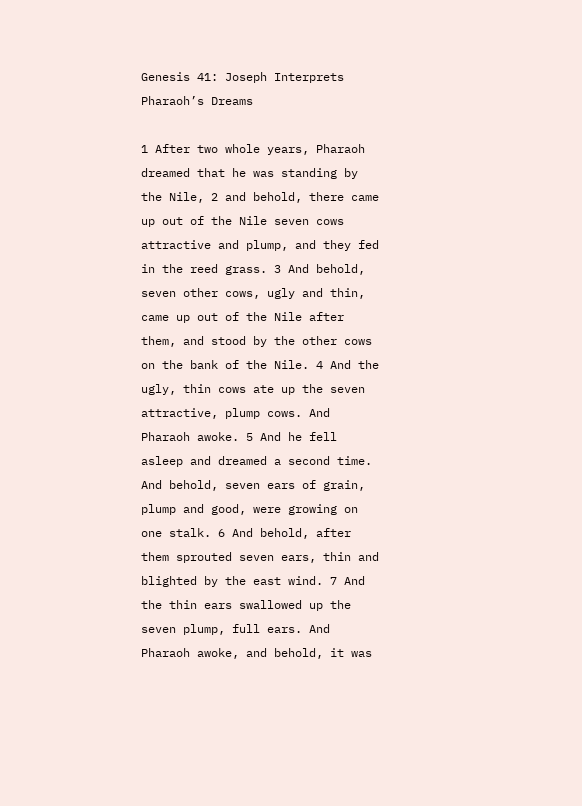Genesis 41: Joseph Interprets Pharaoh’s Dreams

1 After two whole years, Pharaoh dreamed that he was standing by the Nile, 2 and behold, there came up out of the Nile seven cows attractive and plump, and they fed in the reed grass. 3 And behold, seven other cows, ugly and thin, came up out of the Nile after them, and stood by the other cows on the bank of the Nile. 4 And the ugly, thin cows ate up the seven attractive, plump cows. And Pharaoh awoke. 5 And he fell asleep and dreamed a second time. And behold, seven ears of grain, plump and good, were growing on one stalk. 6 And behold, after them sprouted seven ears, thin and blighted by the east wind. 7 And the thin ears swallowed up the seven plump, full ears. And Pharaoh awoke, and behold, it was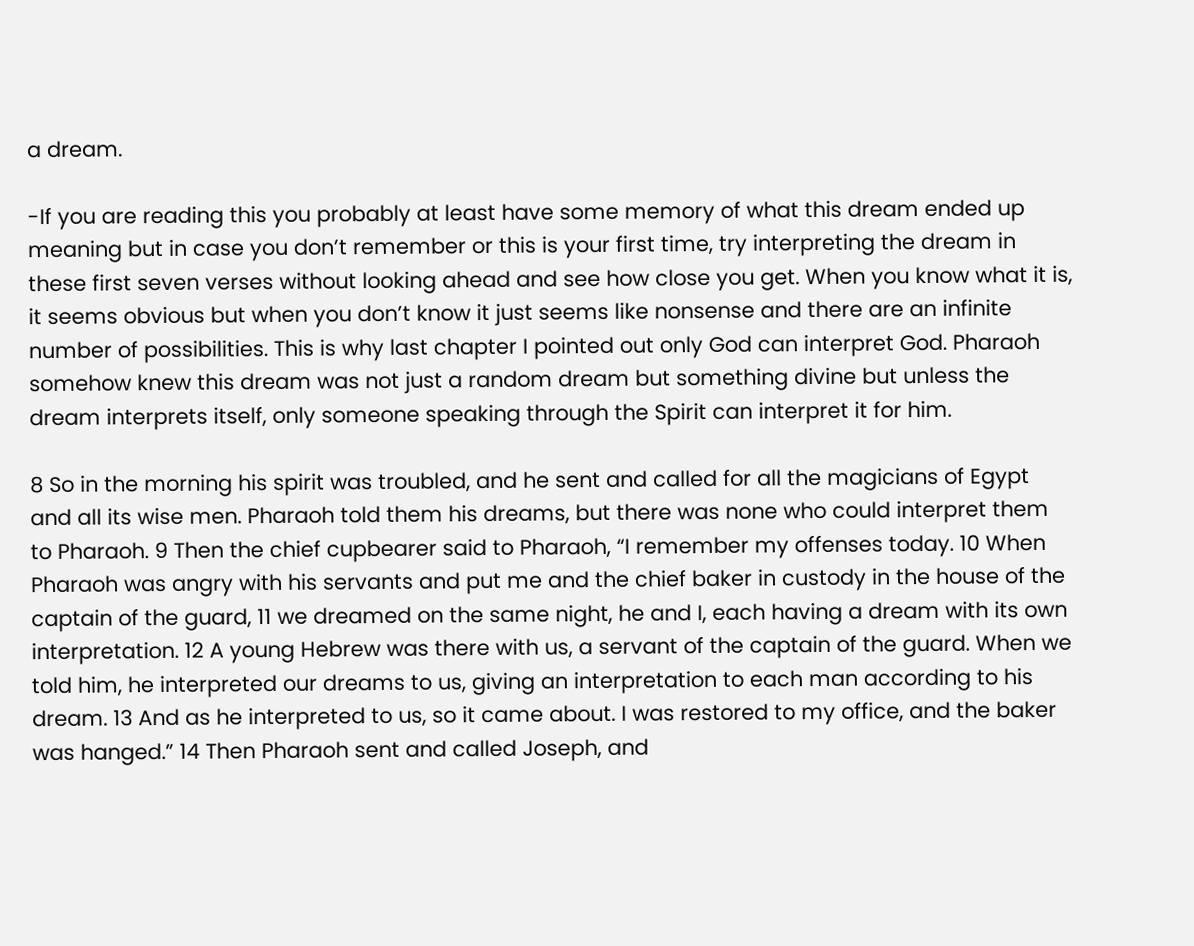a dream.

-If you are reading this you probably at least have some memory of what this dream ended up meaning but in case you don’t remember or this is your first time, try interpreting the dream in these first seven verses without looking ahead and see how close you get. When you know what it is, it seems obvious but when you don’t know it just seems like nonsense and there are an infinite number of possibilities. This is why last chapter I pointed out only God can interpret God. Pharaoh somehow knew this dream was not just a random dream but something divine but unless the dream interprets itself, only someone speaking through the Spirit can interpret it for him.

8 So in the morning his spirit was troubled, and he sent and called for all the magicians of Egypt and all its wise men. Pharaoh told them his dreams, but there was none who could interpret them to Pharaoh. 9 Then the chief cupbearer said to Pharaoh, “I remember my offenses today. 10 When Pharaoh was angry with his servants and put me and the chief baker in custody in the house of the captain of the guard, 11 we dreamed on the same night, he and I, each having a dream with its own interpretation. 12 A young Hebrew was there with us, a servant of the captain of the guard. When we told him, he interpreted our dreams to us, giving an interpretation to each man according to his dream. 13 And as he interpreted to us, so it came about. I was restored to my office, and the baker was hanged.” 14 Then Pharaoh sent and called Joseph, and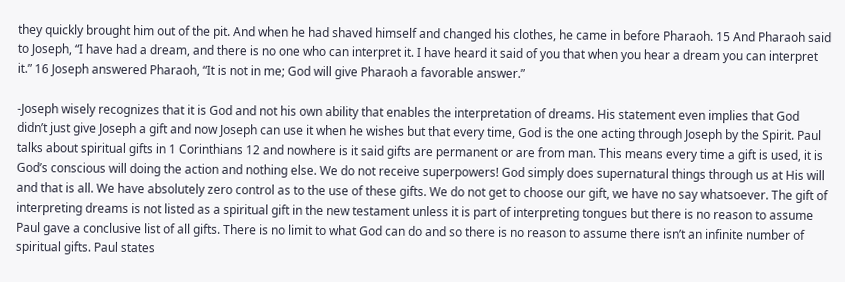they quickly brought him out of the pit. And when he had shaved himself and changed his clothes, he came in before Pharaoh. 15 And Pharaoh said to Joseph, “I have had a dream, and there is no one who can interpret it. I have heard it said of you that when you hear a dream you can interpret it.” 16 Joseph answered Pharaoh, “It is not in me; God will give Pharaoh a favorable answer.”

-Joseph wisely recognizes that it is God and not his own ability that enables the interpretation of dreams. His statement even implies that God didn’t just give Joseph a gift and now Joseph can use it when he wishes but that every time, God is the one acting through Joseph by the Spirit. Paul talks about spiritual gifts in 1 Corinthians 12 and nowhere is it said gifts are permanent or are from man. This means every time a gift is used, it is God’s conscious will doing the action and nothing else. We do not receive superpowers! God simply does supernatural things through us at His will and that is all. We have absolutely zero control as to the use of these gifts. We do not get to choose our gift, we have no say whatsoever. The gift of interpreting dreams is not listed as a spiritual gift in the new testament unless it is part of interpreting tongues but there is no reason to assume Paul gave a conclusive list of all gifts. There is no limit to what God can do and so there is no reason to assume there isn’t an infinite number of spiritual gifts. Paul states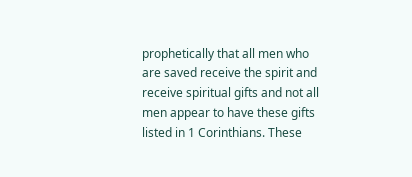prophetically that all men who are saved receive the spirit and receive spiritual gifts and not all men appear to have these gifts listed in 1 Corinthians. These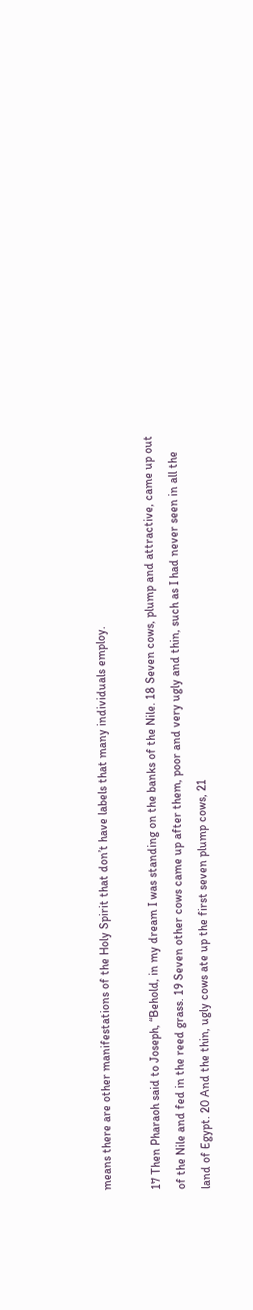means there are other manifestations of the Holy Spirit that don’t have labels that many individuals employ.

17 Then Pharaoh said to Joseph, “Behold, in my dream I was standing on the banks of the Nile. 18 Seven cows, plump and attractive, came up out of the Nile and fed in the reed grass. 19 Seven other cows came up after them, poor and very ugly and thin, such as I had never seen in all the land of Egypt. 20 And the thin, ugly cows ate up the first seven plump cows, 21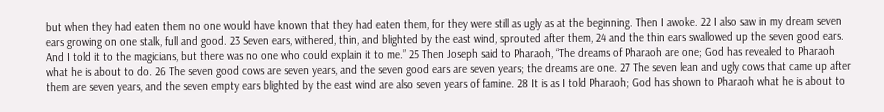but when they had eaten them no one would have known that they had eaten them, for they were still as ugly as at the beginning. Then I awoke. 22 I also saw in my dream seven ears growing on one stalk, full and good. 23 Seven ears, withered, thin, and blighted by the east wind, sprouted after them, 24 and the thin ears swallowed up the seven good ears. And I told it to the magicians, but there was no one who could explain it to me.” 25 Then Joseph said to Pharaoh, “The dreams of Pharaoh are one; God has revealed to Pharaoh what he is about to do. 26 The seven good cows are seven years, and the seven good ears are seven years; the dreams are one. 27 The seven lean and ugly cows that came up after them are seven years, and the seven empty ears blighted by the east wind are also seven years of famine. 28 It is as I told Pharaoh; God has shown to Pharaoh what he is about to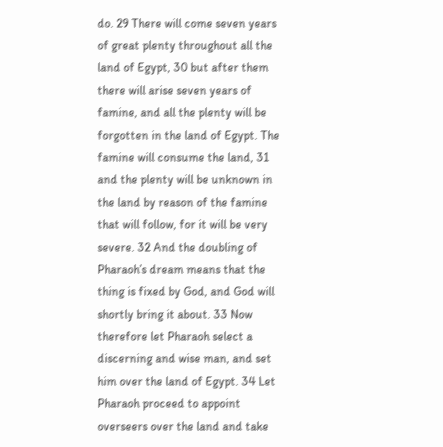do. 29 There will come seven years of great plenty throughout all the land of Egypt, 30 but after them there will arise seven years of famine, and all the plenty will be forgotten in the land of Egypt. The famine will consume the land, 31 and the plenty will be unknown in the land by reason of the famine that will follow, for it will be very severe. 32 And the doubling of Pharaoh’s dream means that the thing is fixed by God, and God will shortly bring it about. 33 Now therefore let Pharaoh select a discerning and wise man, and set him over the land of Egypt. 34 Let Pharaoh proceed to appoint overseers over the land and take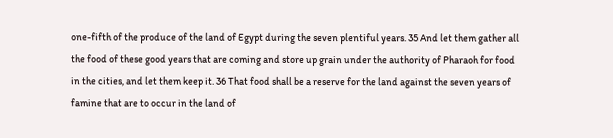one-fifth of the produce of the land of Egypt during the seven plentiful years. 35 And let them gather all the food of these good years that are coming and store up grain under the authority of Pharaoh for food in the cities, and let them keep it. 36 That food shall be a reserve for the land against the seven years of famine that are to occur in the land of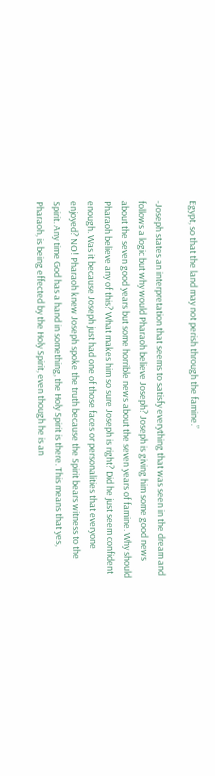Egypt, so that the land may not perish through the famine.”

-Joseph states an interpretation that seems to satisfy everything that was seen in the dream and follows a logic but why would Pharaoh believe Joseph? Joseph is giving him some good news about the seven good years but some horrible news about the seven years of famine. Why should Pharaoh believe any of this? What makes him so sure Joseph is right? Did he just seem confident enough. Was it because Joseph just had one of those faces or personalities that everyone enjoyed? NO! Pharaoh knew Joseph spoke the truth because the Spirit bears witness to the Spirit. Any time God has a hand in something, the Holy Spirit is there. This means that yes, Pharaoh, is being effected by the Holy Spirit, even though he is an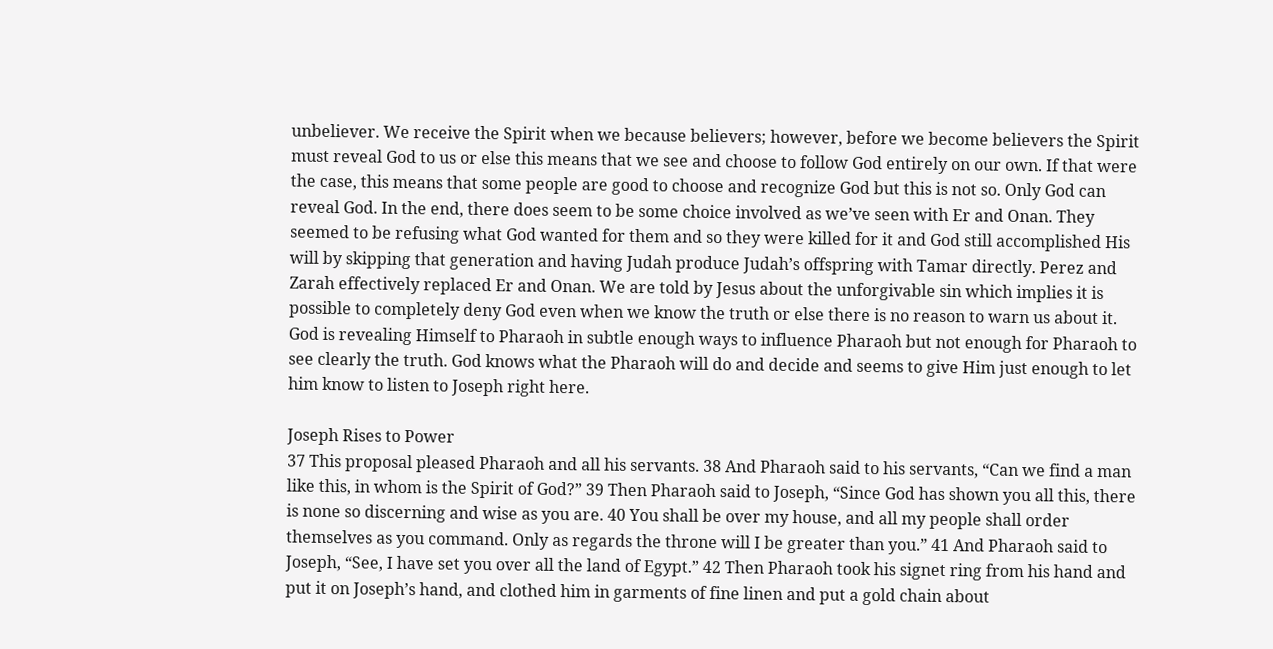unbeliever. We receive the Spirit when we because believers; however, before we become believers the Spirit must reveal God to us or else this means that we see and choose to follow God entirely on our own. If that were the case, this means that some people are good to choose and recognize God but this is not so. Only God can reveal God. In the end, there does seem to be some choice involved as we’ve seen with Er and Onan. They seemed to be refusing what God wanted for them and so they were killed for it and God still accomplished His will by skipping that generation and having Judah produce Judah’s offspring with Tamar directly. Perez and Zarah effectively replaced Er and Onan. We are told by Jesus about the unforgivable sin which implies it is possible to completely deny God even when we know the truth or else there is no reason to warn us about it. God is revealing Himself to Pharaoh in subtle enough ways to influence Pharaoh but not enough for Pharaoh to see clearly the truth. God knows what the Pharaoh will do and decide and seems to give Him just enough to let him know to listen to Joseph right here.

Joseph Rises to Power
37 This proposal pleased Pharaoh and all his servants. 38 And Pharaoh said to his servants, “Can we find a man like this, in whom is the Spirit of God?” 39 Then Pharaoh said to Joseph, “Since God has shown you all this, there is none so discerning and wise as you are. 40 You shall be over my house, and all my people shall order themselves as you command. Only as regards the throne will I be greater than you.” 41 And Pharaoh said to Joseph, “See, I have set you over all the land of Egypt.” 42 Then Pharaoh took his signet ring from his hand and put it on Joseph’s hand, and clothed him in garments of fine linen and put a gold chain about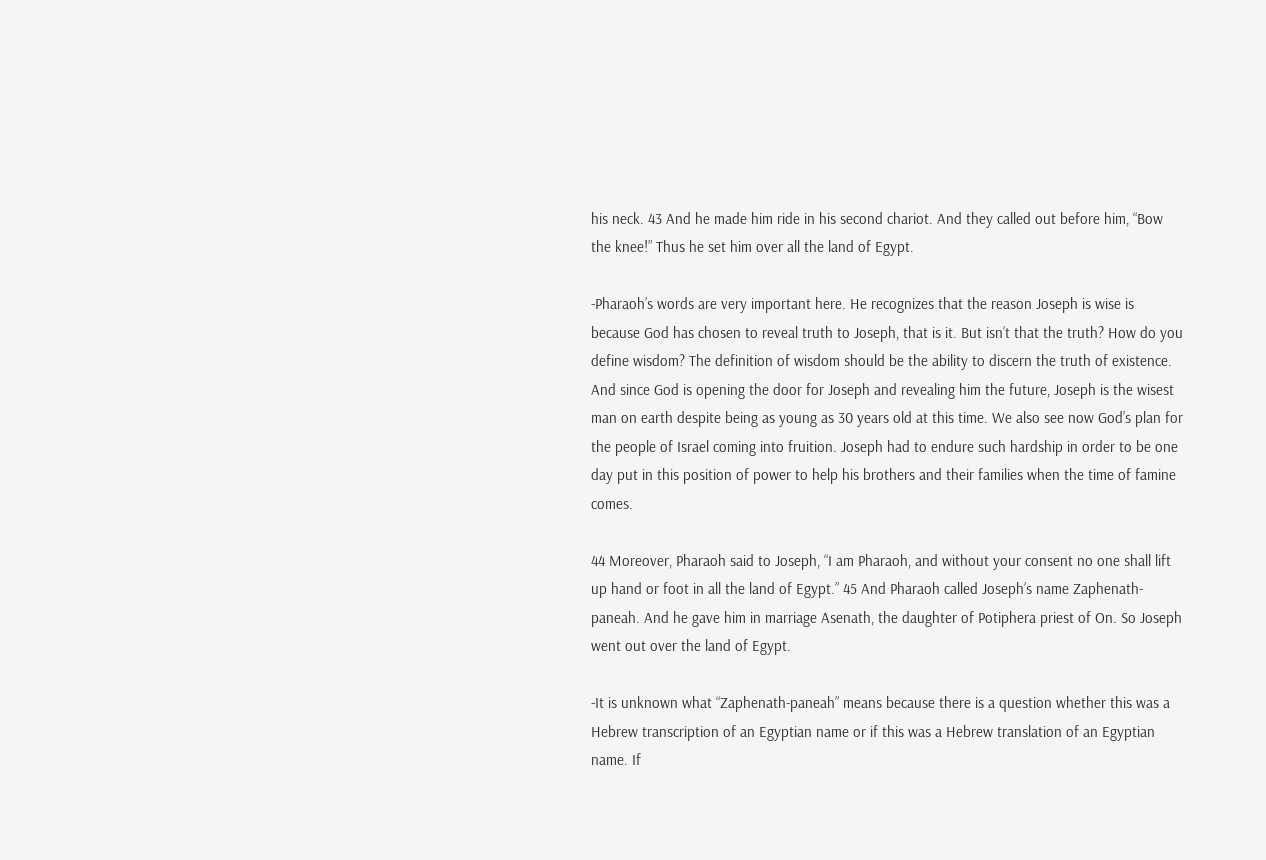his neck. 43 And he made him ride in his second chariot. And they called out before him, “Bow the knee!” Thus he set him over all the land of Egypt.

-Pharaoh’s words are very important here. He recognizes that the reason Joseph is wise is because God has chosen to reveal truth to Joseph, that is it. But isn’t that the truth? How do you define wisdom? The definition of wisdom should be the ability to discern the truth of existence. And since God is opening the door for Joseph and revealing him the future, Joseph is the wisest man on earth despite being as young as 30 years old at this time. We also see now God’s plan for the people of Israel coming into fruition. Joseph had to endure such hardship in order to be one day put in this position of power to help his brothers and their families when the time of famine comes.

44 Moreover, Pharaoh said to Joseph, “I am Pharaoh, and without your consent no one shall lift up hand or foot in all the land of Egypt.” 45 And Pharaoh called Joseph’s name Zaphenath-paneah. And he gave him in marriage Asenath, the daughter of Potiphera priest of On. So Joseph went out over the land of Egypt.

-It is unknown what “Zaphenath-paneah” means because there is a question whether this was a Hebrew transcription of an Egyptian name or if this was a Hebrew translation of an Egyptian name. If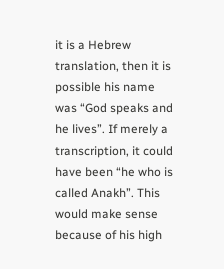it is a Hebrew translation, then it is possible his name was “God speaks and he lives”. If merely a transcription, it could have been “he who is called Anakh”. This would make sense because of his high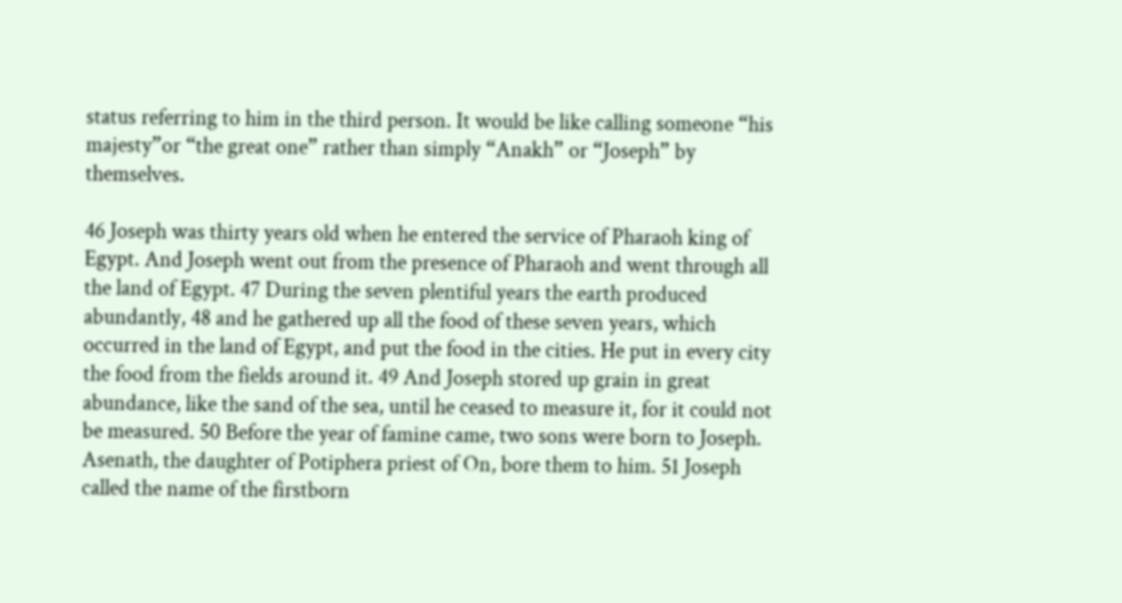status referring to him in the third person. It would be like calling someone “his majesty”or “the great one” rather than simply “Anakh” or “Joseph” by themselves.

46 Joseph was thirty years old when he entered the service of Pharaoh king of Egypt. And Joseph went out from the presence of Pharaoh and went through all the land of Egypt. 47 During the seven plentiful years the earth produced abundantly, 48 and he gathered up all the food of these seven years, which occurred in the land of Egypt, and put the food in the cities. He put in every city the food from the fields around it. 49 And Joseph stored up grain in great abundance, like the sand of the sea, until he ceased to measure it, for it could not be measured. 50 Before the year of famine came, two sons were born to Joseph. Asenath, the daughter of Potiphera priest of On, bore them to him. 51 Joseph called the name of the firstborn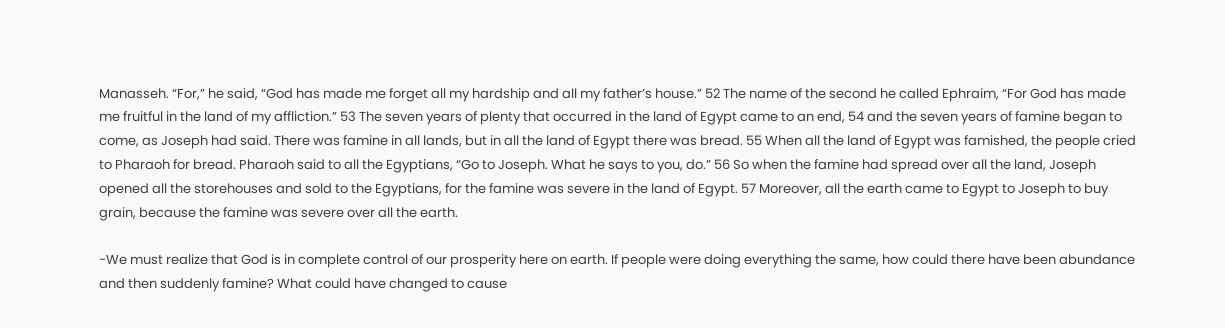Manasseh. “For,” he said, “God has made me forget all my hardship and all my father’s house.” 52 The name of the second he called Ephraim, “For God has made me fruitful in the land of my affliction.” 53 The seven years of plenty that occurred in the land of Egypt came to an end, 54 and the seven years of famine began to come, as Joseph had said. There was famine in all lands, but in all the land of Egypt there was bread. 55 When all the land of Egypt was famished, the people cried to Pharaoh for bread. Pharaoh said to all the Egyptians, “Go to Joseph. What he says to you, do.” 56 So when the famine had spread over all the land, Joseph opened all the storehouses and sold to the Egyptians, for the famine was severe in the land of Egypt. 57 Moreover, all the earth came to Egypt to Joseph to buy grain, because the famine was severe over all the earth.

-We must realize that God is in complete control of our prosperity here on earth. If people were doing everything the same, how could there have been abundance and then suddenly famine? What could have changed to cause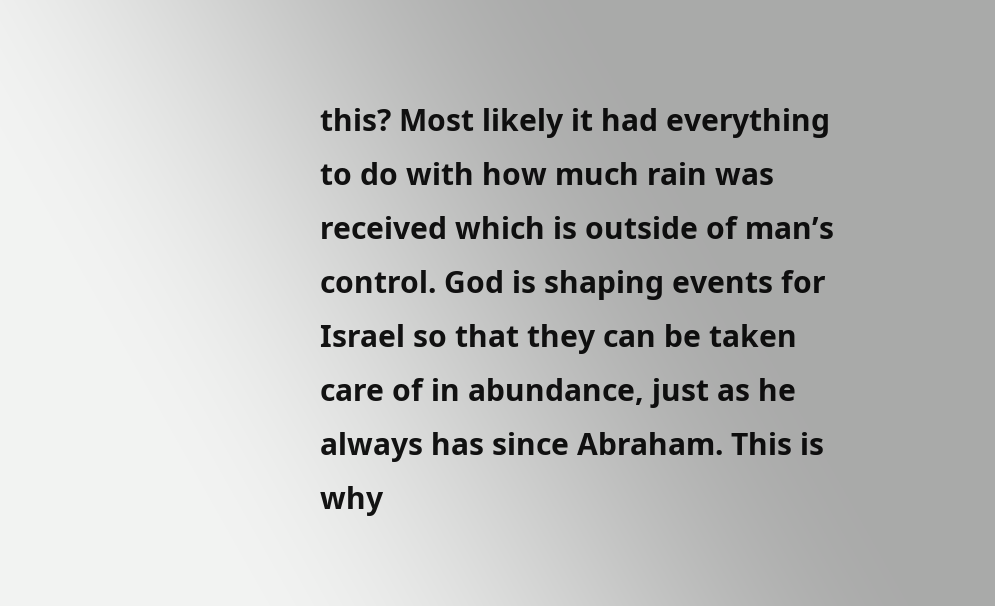this? Most likely it had everything to do with how much rain was received which is outside of man’s control. God is shaping events for Israel so that they can be taken care of in abundance, just as he always has since Abraham. This is why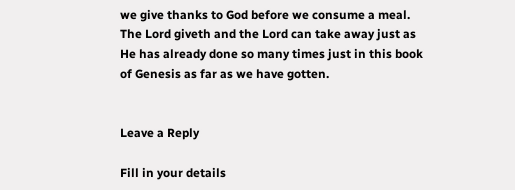we give thanks to God before we consume a meal. The Lord giveth and the Lord can take away just as He has already done so many times just in this book of Genesis as far as we have gotten.


Leave a Reply

Fill in your details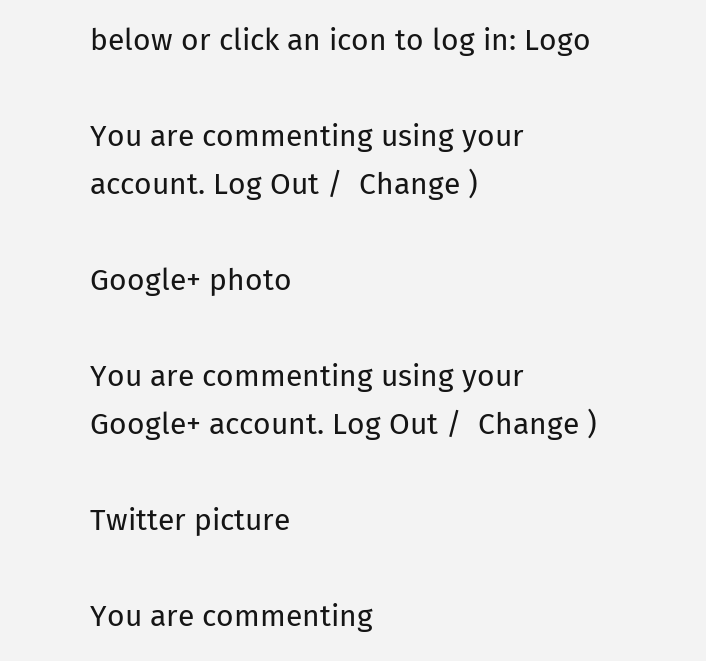below or click an icon to log in: Logo

You are commenting using your account. Log Out /  Change )

Google+ photo

You are commenting using your Google+ account. Log Out /  Change )

Twitter picture

You are commenting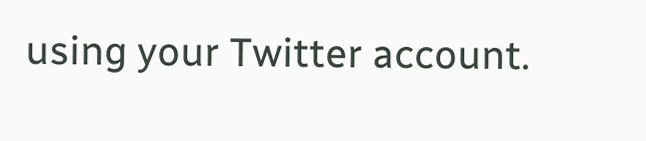using your Twitter account.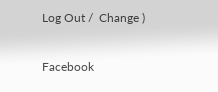Log Out /  Change )

Facebook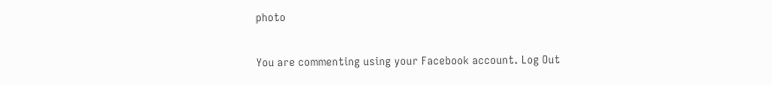photo

You are commenting using your Facebook account. Log Out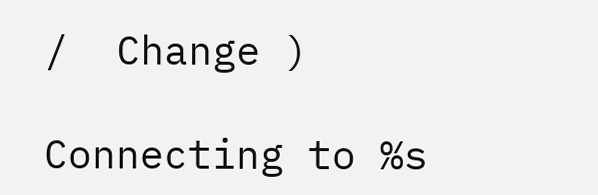/  Change )

Connecting to %s